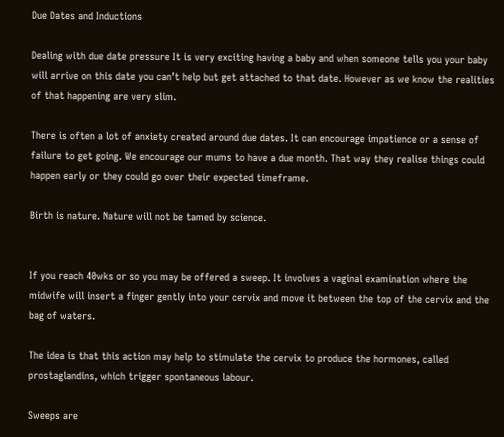Due Dates and Inductions

Dealing with due date pressure It is very exciting having a baby and when someone tells you your baby will arrive on this date you can’t help but get attached to that date. However as we know the realities of that happening are very slim.

There is often a lot of anxiety created around due dates. It can encourage impatience or a sense of failure to get going. We encourage our mums to have a due month. That way they realise things could happen early or they could go over their expected timeframe.

Birth is nature. Nature will not be tamed by science.


If you reach 40wks or so you may be offered a sweep. It involves a vaginal examination where the midwife will insert a finger gently into your cervix and move it between the top of the cervix and the bag of waters.

The idea is that this action may help to stimulate the cervix to produce the hormones, called prostaglandins, which trigger spontaneous labour.

Sweeps are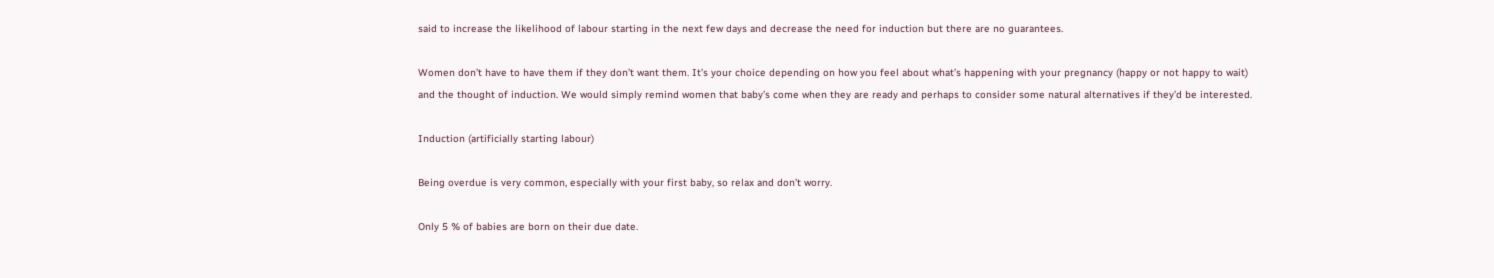said to increase the likelihood of labour starting in the next few days and decrease the need for induction but there are no guarantees.

Women don’t have to have them if they don’t want them. It’s your choice depending on how you feel about what’s happening with your pregnancy (happy or not happy to wait) and the thought of induction. We would simply remind women that baby’s come when they are ready and perhaps to consider some natural alternatives if they’d be interested.

Induction (artificially starting labour)

Being overdue is very common, especially with your first baby, so relax and don’t worry.

Only 5 % of babies are born on their due date.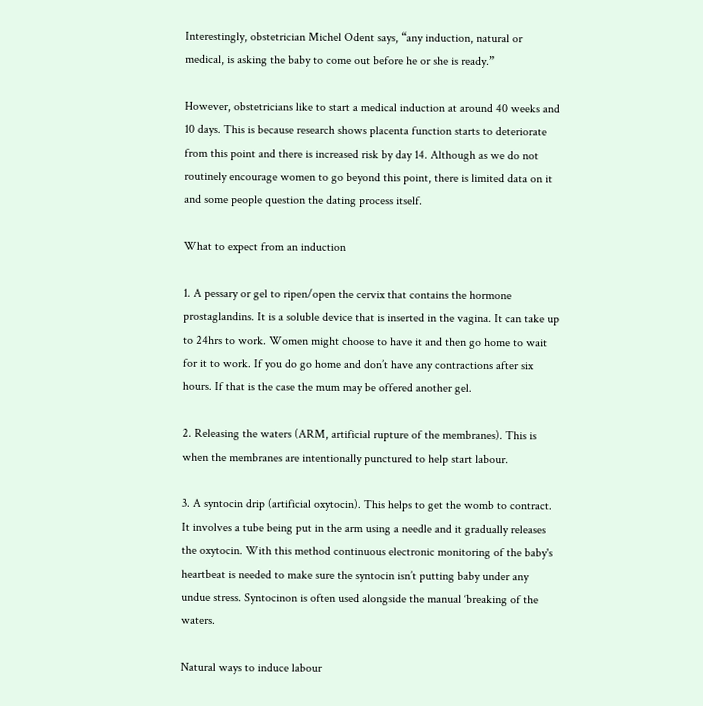Interestingly, obstetrician Michel Odent says, “any induction, natural or medical, is asking the baby to come out before he or she is ready.”

However, obstetricians like to start a medical induction at around 40 weeks and 10 days. This is because research shows placenta function starts to deteriorate from this point and there is increased risk by day 14. Although as we do not routinely encourage women to go beyond this point, there is limited data on it and some people question the dating process itself.

What to expect from an induction

1. A pessary or gel to ripen/open the cervix that contains the hormone prostaglandins. It is a soluble device that is inserted in the vagina. It can take up to 24hrs to work. Women might choose to have it and then go home to wait for it to work. If you do go home and don’t have any contractions after six hours. If that is the case the mum may be offered another gel.

2. Releasing the waters (ARM, artificial rupture of the membranes). This is when the membranes are intentionally punctured to help start labour.

3. A syntocin drip (artificial oxytocin). This helps to get the womb to contract. It involves a tube being put in the arm using a needle and it gradually releases the oxytocin. With this method continuous electronic monitoring of the baby's heartbeat is needed to make sure the syntocin isn’t putting baby under any undue stress. Syntocinon is often used alongside the manual ‘breaking of the waters.

Natural ways to induce labour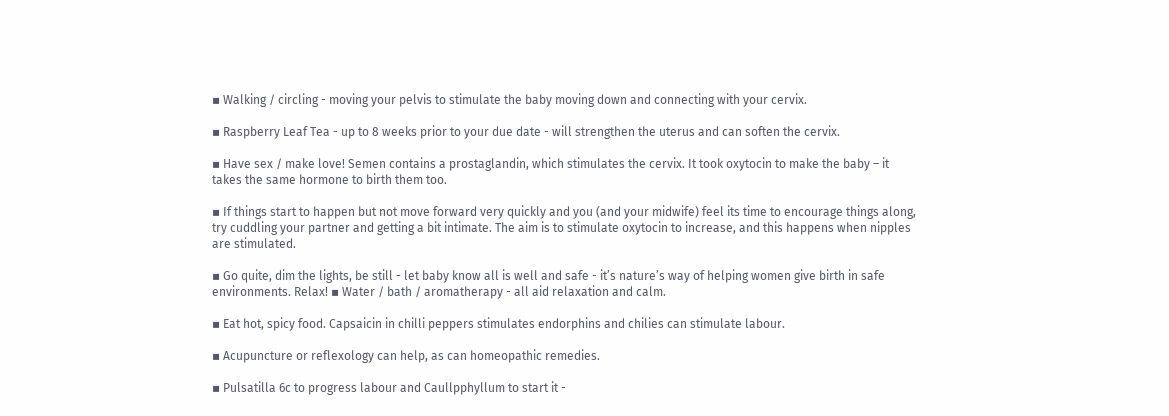▪ Walking / circling - moving your pelvis to stimulate the baby moving down and connecting with your cervix.

▪ Raspberry Leaf Tea - up to 8 weeks prior to your due date - will strengthen the uterus and can soften the cervix.

▪ Have sex / make love! Semen contains a prostaglandin, which stimulates the cervix. It took oxytocin to make the baby – it takes the same hormone to birth them too.

▪ If things start to happen but not move forward very quickly and you (and your midwife) feel its time to encourage things along, try cuddling your partner and getting a bit intimate. The aim is to stimulate oxytocin to increase, and this happens when nipples are stimulated.

▪ Go quite, dim the lights, be still - let baby know all is well and safe - it’s nature’s way of helping women give birth in safe environments. Relax! ▪ Water / bath / aromatherapy - all aid relaxation and calm.

▪ Eat hot, spicy food. Capsaicin in chilli peppers stimulates endorphins and chilies can stimulate labour.

▪ Acupuncture or reflexology can help, as can homeopathic remedies.

▪ Pulsatilla 6c to progress labour and Caullpphyllum to start it -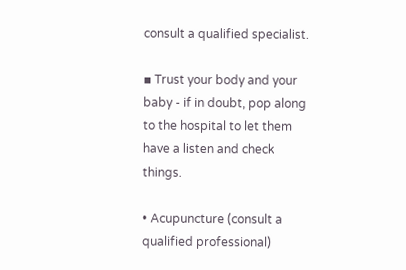consult a qualified specialist.

▪ Trust your body and your baby - if in doubt, pop along to the hospital to let them have a listen and check things.

• Acupuncture (consult a qualified professional)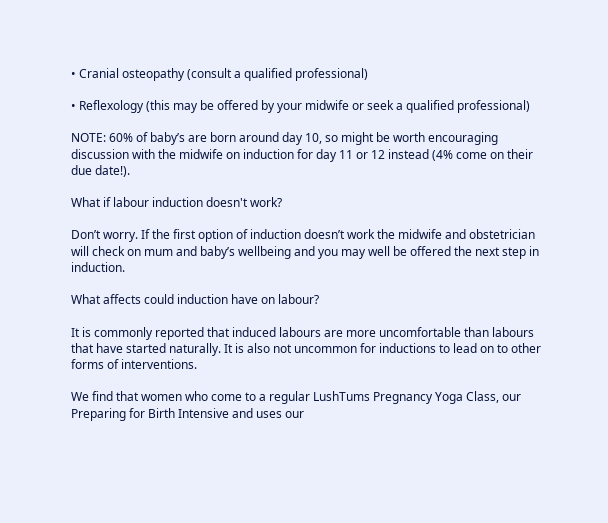• Cranial osteopathy (consult a qualified professional)

• Reflexology (this may be offered by your midwife or seek a qualified professional)

NOTE: 60% of baby’s are born around day 10, so might be worth encouraging discussion with the midwife on induction for day 11 or 12 instead (4% come on their due date!).

What if labour induction doesn't work?

Don’t worry. If the first option of induction doesn’t work the midwife and obstetrician will check on mum and baby’s wellbeing and you may well be offered the next step in induction.

What affects could induction have on labour?

It is commonly reported that induced labours are more uncomfortable than labours that have started naturally. It is also not uncommon for inductions to lead on to other forms of interventions.

We find that women who come to a regular LushTums Pregnancy Yoga Class, our Preparing for Birth Intensive and uses our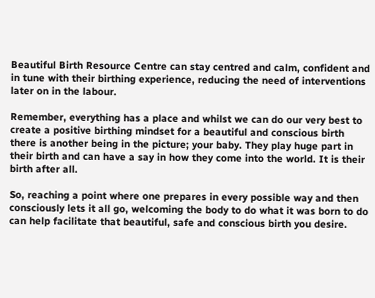Beautiful Birth Resource Centre can stay centred and calm, confident and in tune with their birthing experience, reducing the need of interventions later on in the labour.

Remember, everything has a place and whilst we can do our very best to create a positive birthing mindset for a beautiful and conscious birth there is another being in the picture; your baby. They play huge part in their birth and can have a say in how they come into the world. It is their birth after all.

So, reaching a point where one prepares in every possible way and then consciously lets it all go, welcoming the body to do what it was born to do can help facilitate that beautiful, safe and conscious birth you desire.